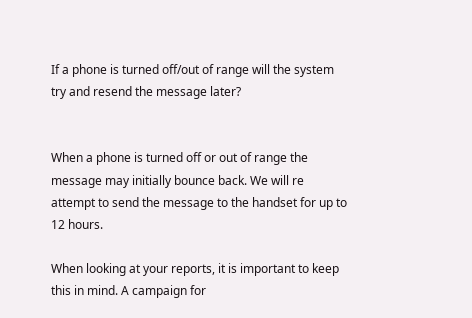If a phone is turned off/out of range will the system try and resend the message later?


When a phone is turned off or out of range the message may initially bounce back. We will re attempt to send the message to the handset for up to 12 hours.

When looking at your reports, it is important to keep this in mind. A campaign for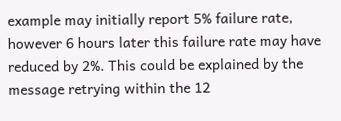example may initially report 5% failure rate, however 6 hours later this failure rate may have reduced by 2%. This could be explained by the message retrying within the 12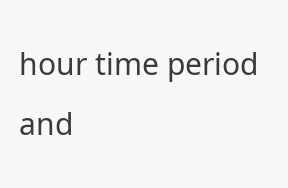hour time period and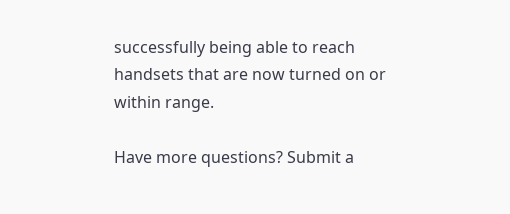successfully being able to reach handsets that are now turned on or within range.

Have more questions? Submit a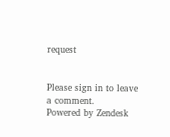request


Please sign in to leave a comment.
Powered by Zendesk